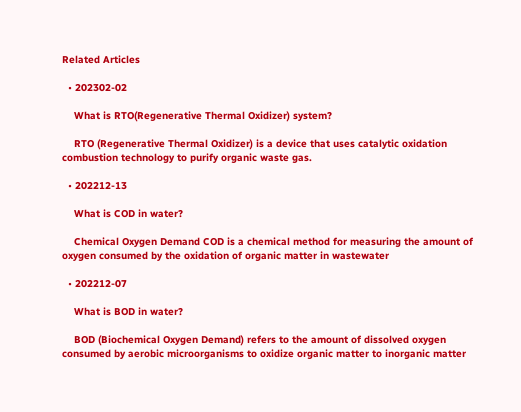Related Articles

  • 202302-02

    What is RTO(Regenerative Thermal Oxidizer) system?

    RTO (Regenerative Thermal Oxidizer) is a device that uses catalytic oxidation combustion technology to purify organic waste gas.

  • 202212-13

    What is COD in water?

    Chemical Oxygen Demand COD is a chemical method for measuring the amount of oxygen consumed by the oxidation of organic matter in wastewater

  • 202212-07

    What is BOD in water?

    BOD (Biochemical Oxygen Demand) refers to the amount of dissolved oxygen consumed by aerobic microorganisms to oxidize organic matter to inorganic matter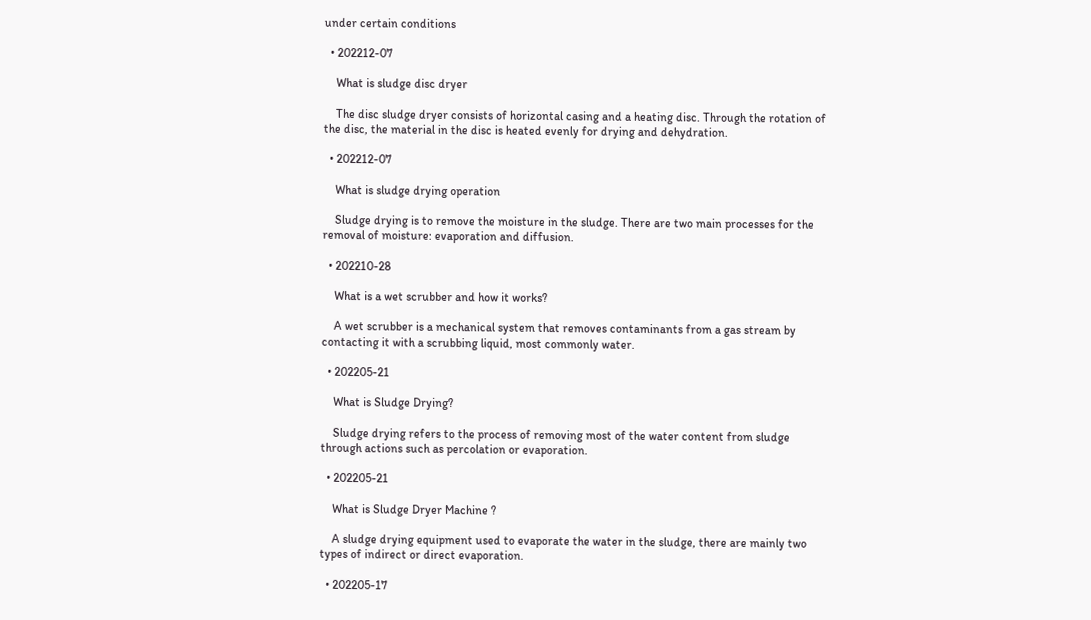under certain conditions

  • 202212-07

    What is sludge disc dryer

    The disc sludge dryer consists of horizontal casing and a heating disc. Through the rotation of the disc, the material in the disc is heated evenly for drying and dehydration.

  • 202212-07

    What is sludge drying operation

    Sludge drying is to remove the moisture in the sludge. There are two main processes for the removal of moisture: evaporation and diffusion.

  • 202210-28

    What is a wet scrubber and how it works?

    A wet scrubber is a mechanical system that removes contaminants from a gas stream by contacting it with a scrubbing liquid, most commonly water.

  • 202205-21

    What is Sludge Drying?

    Sludge drying refers to the process of removing most of the water content from sludge through actions such as percolation or evaporation.

  • 202205-21

    What is Sludge Dryer Machine ?

    A sludge drying equipment used to evaporate the water in the sludge, there are mainly two types of indirect or direct evaporation.

  • 202205-17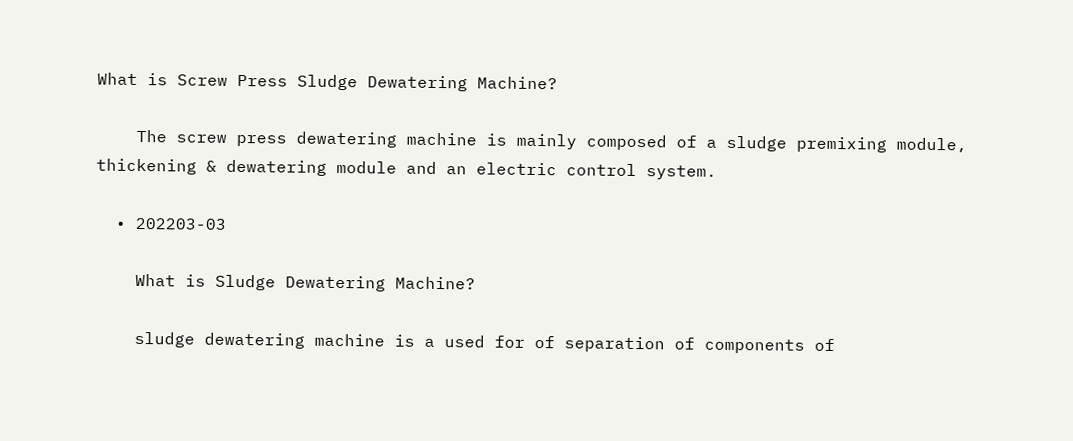What is Screw Press Sludge Dewatering Machine?

    The screw press dewatering machine is mainly composed of a sludge premixing module, thickening & dewatering module and an electric control system.

  • 202203-03

    What is Sludge Dewatering Machine?

    sludge dewatering machine is a used for of separation of components of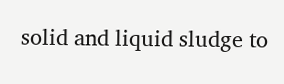solid and liquid sludge to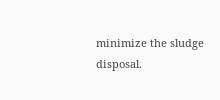minimize the sludge disposal.